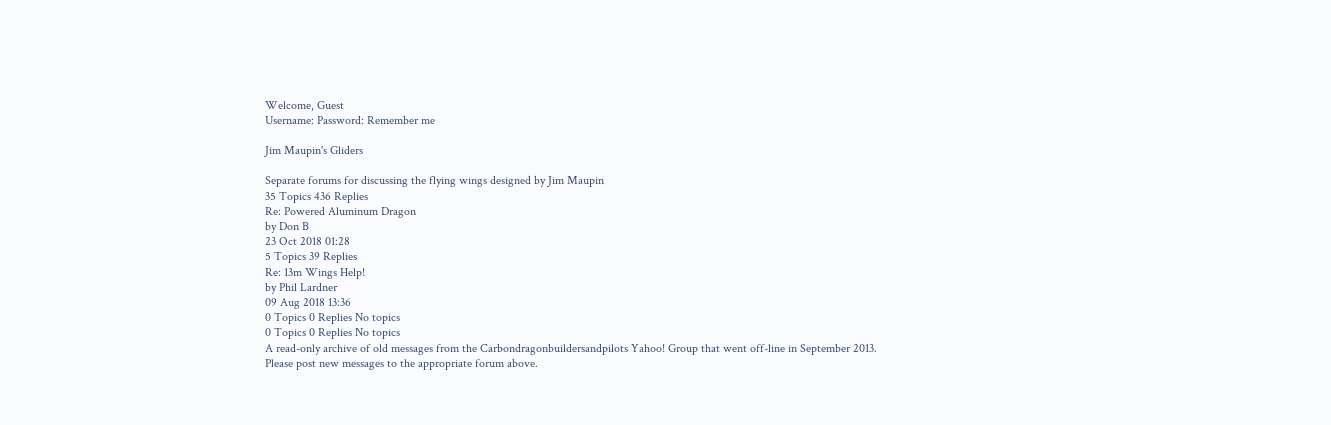Welcome, Guest
Username: Password: Remember me

Jim Maupin's Gliders

Separate forums for discussing the flying wings designed by Jim Maupin
35 Topics 436 Replies
Re: Powered Aluminum Dragon
by Don B
23 Oct 2018 01:28
5 Topics 39 Replies
Re: 13m Wings Help!
by Phil Lardner
09 Aug 2018 13:36
0 Topics 0 Replies No topics
0 Topics 0 Replies No topics
A read-only archive of old messages from the Carbondragonbuildersandpilots Yahoo! Group that went off-line in September 2013. Please post new messages to the appropriate forum above.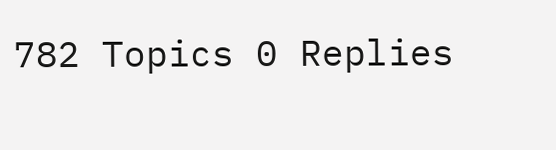782 Topics 0 Replies